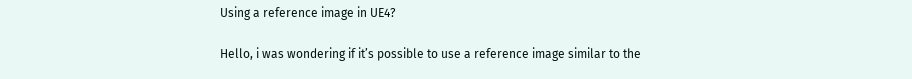Using a reference image in UE4?

Hello, i was wondering if it’s possible to use a reference image similar to the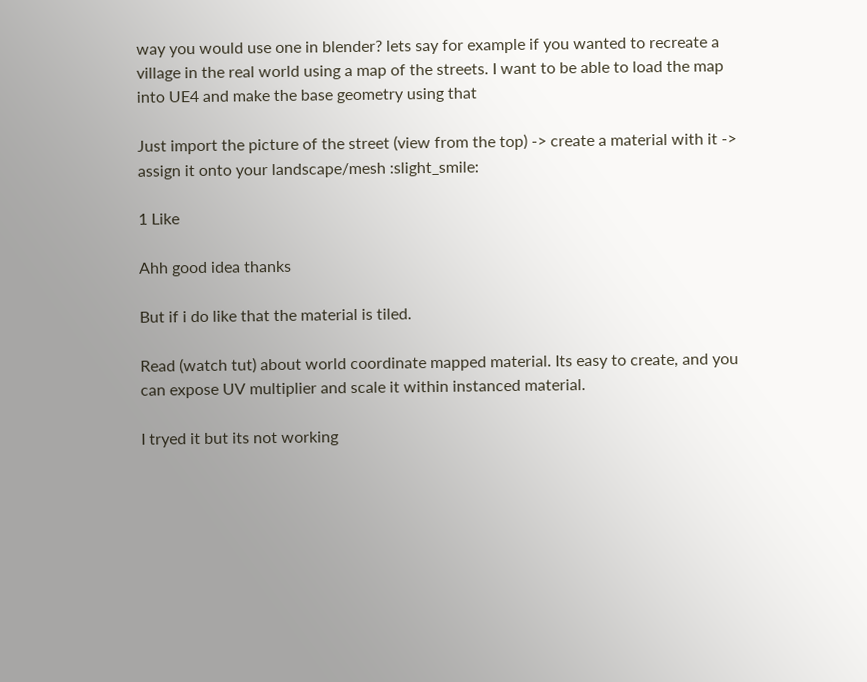way you would use one in blender? lets say for example if you wanted to recreate a village in the real world using a map of the streets. I want to be able to load the map into UE4 and make the base geometry using that

Just import the picture of the street (view from the top) -> create a material with it -> assign it onto your landscape/mesh :slight_smile:

1 Like

Ahh good idea thanks

But if i do like that the material is tiled.

Read (watch tut) about world coordinate mapped material. Its easy to create, and you can expose UV multiplier and scale it within instanced material.

I tryed it but its not working